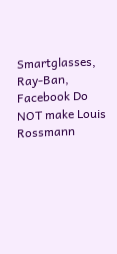Smartglasses, Ray-Ban, Facebook Do NOT make Louis Rossmann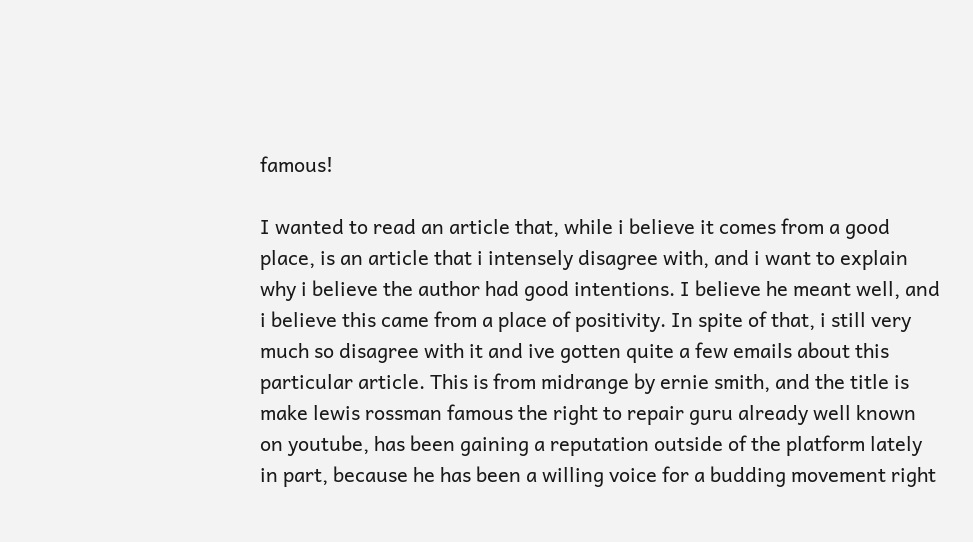famous!

I wanted to read an article that, while i believe it comes from a good place, is an article that i intensely disagree with, and i want to explain why i believe the author had good intentions. I believe he meant well, and i believe this came from a place of positivity. In spite of that, i still very much so disagree with it and ive gotten quite a few emails about this particular article. This is from midrange by ernie smith, and the title is make lewis rossman famous the right to repair guru already well known on youtube, has been gaining a reputation outside of the platform lately in part, because he has been a willing voice for a budding movement right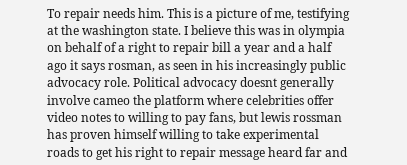To repair needs him. This is a picture of me, testifying at the washington state. I believe this was in olympia on behalf of a right to repair bill a year and a half ago it says rosman, as seen in his increasingly public advocacy role. Political advocacy doesnt generally involve cameo the platform where celebrities offer video notes to willing to pay fans, but lewis rossman has proven himself willing to take experimental roads to get his right to repair message heard far and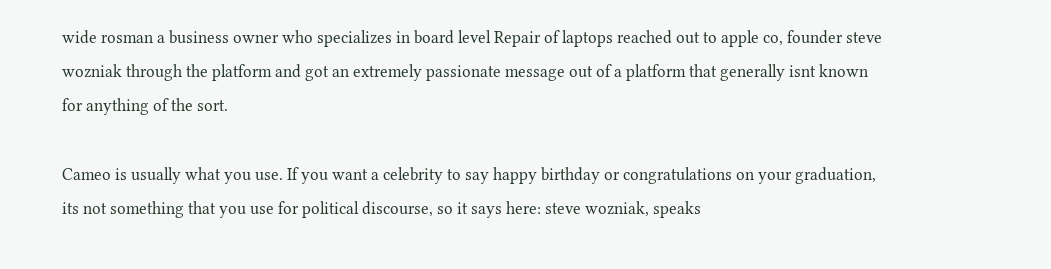wide rosman a business owner who specializes in board level Repair of laptops reached out to apple co, founder steve wozniak through the platform and got an extremely passionate message out of a platform that generally isnt known for anything of the sort.

Cameo is usually what you use. If you want a celebrity to say happy birthday or congratulations on your graduation, its not something that you use for political discourse, so it says here: steve wozniak, speaks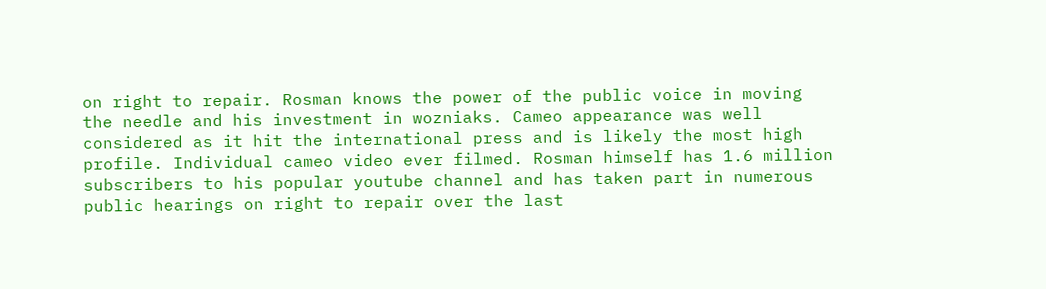on right to repair. Rosman knows the power of the public voice in moving the needle and his investment in wozniaks. Cameo appearance was well considered as it hit the international press and is likely the most high profile. Individual cameo video ever filmed. Rosman himself has 1.6 million subscribers to his popular youtube channel and has taken part in numerous public hearings on right to repair over the last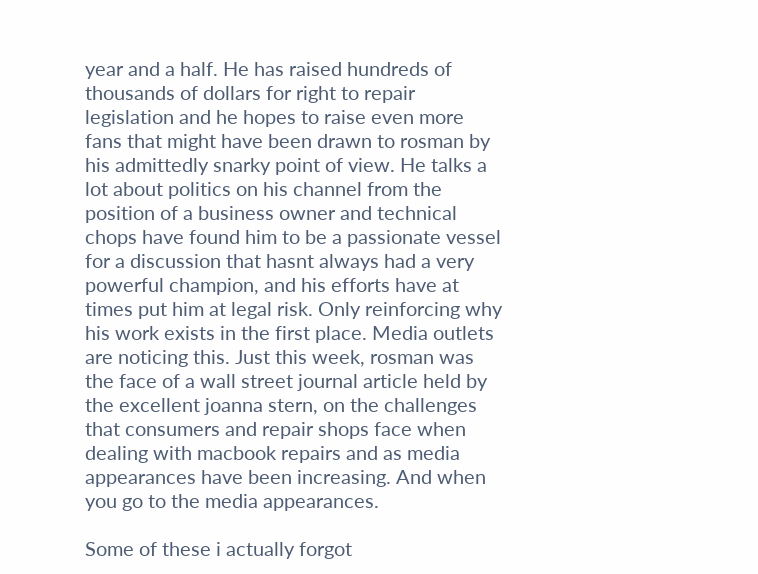year and a half. He has raised hundreds of thousands of dollars for right to repair legislation and he hopes to raise even more fans that might have been drawn to rosman by his admittedly snarky point of view. He talks a lot about politics on his channel from the position of a business owner and technical chops have found him to be a passionate vessel for a discussion that hasnt always had a very powerful champion, and his efforts have at times put him at legal risk. Only reinforcing why his work exists in the first place. Media outlets are noticing this. Just this week, rosman was the face of a wall street journal article held by the excellent joanna stern, on the challenges that consumers and repair shops face when dealing with macbook repairs and as media appearances have been increasing. And when you go to the media appearances.

Some of these i actually forgot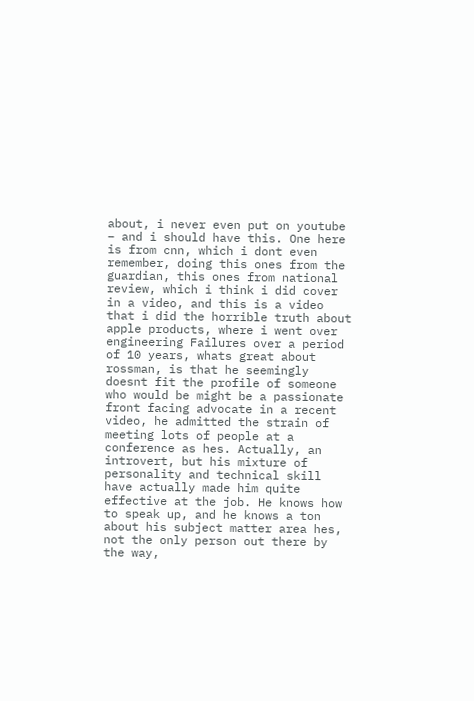about, i never even put on youtube – and i should have this. One here is from cnn, which i dont even remember, doing this ones from the guardian, this ones from national review, which i think i did cover in a video, and this is a video that i did the horrible truth about apple products, where i went over engineering Failures over a period of 10 years, whats great about rossman, is that he seemingly doesnt fit the profile of someone who would be might be a passionate front facing advocate in a recent video, he admitted the strain of meeting lots of people at a conference as hes. Actually, an introvert, but his mixture of personality and technical skill have actually made him quite effective at the job. He knows how to speak up, and he knows a ton about his subject matter area hes, not the only person out there by the way,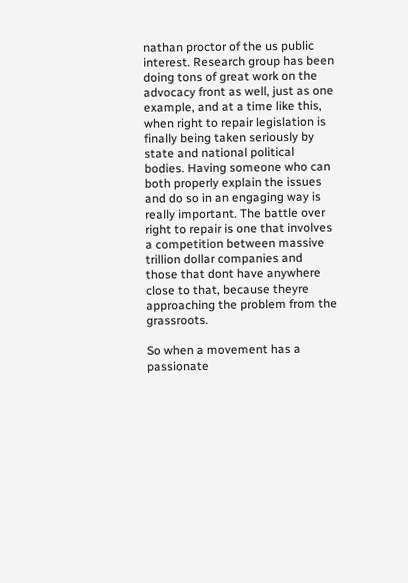nathan proctor of the us public interest. Research group has been doing tons of great work on the advocacy front as well, just as one example, and at a time like this, when right to repair legislation is finally being taken seriously by state and national political bodies. Having someone who can both properly explain the issues and do so in an engaging way is really important. The battle over right to repair is one that involves a competition between massive trillion dollar companies and those that dont have anywhere close to that, because theyre approaching the problem from the grassroots.

So when a movement has a passionate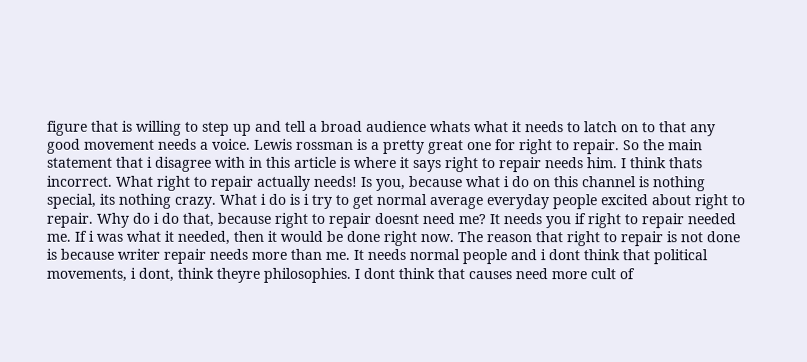figure that is willing to step up and tell a broad audience whats what it needs to latch on to that any good movement needs a voice. Lewis rossman is a pretty great one for right to repair. So the main statement that i disagree with in this article is where it says right to repair needs him. I think thats incorrect. What right to repair actually needs! Is you, because what i do on this channel is nothing special, its nothing crazy. What i do is i try to get normal average everyday people excited about right to repair. Why do i do that, because right to repair doesnt need me? It needs you if right to repair needed me. If i was what it needed, then it would be done right now. The reason that right to repair is not done is because writer repair needs more than me. It needs normal people and i dont think that political movements, i dont, think theyre philosophies. I dont think that causes need more cult of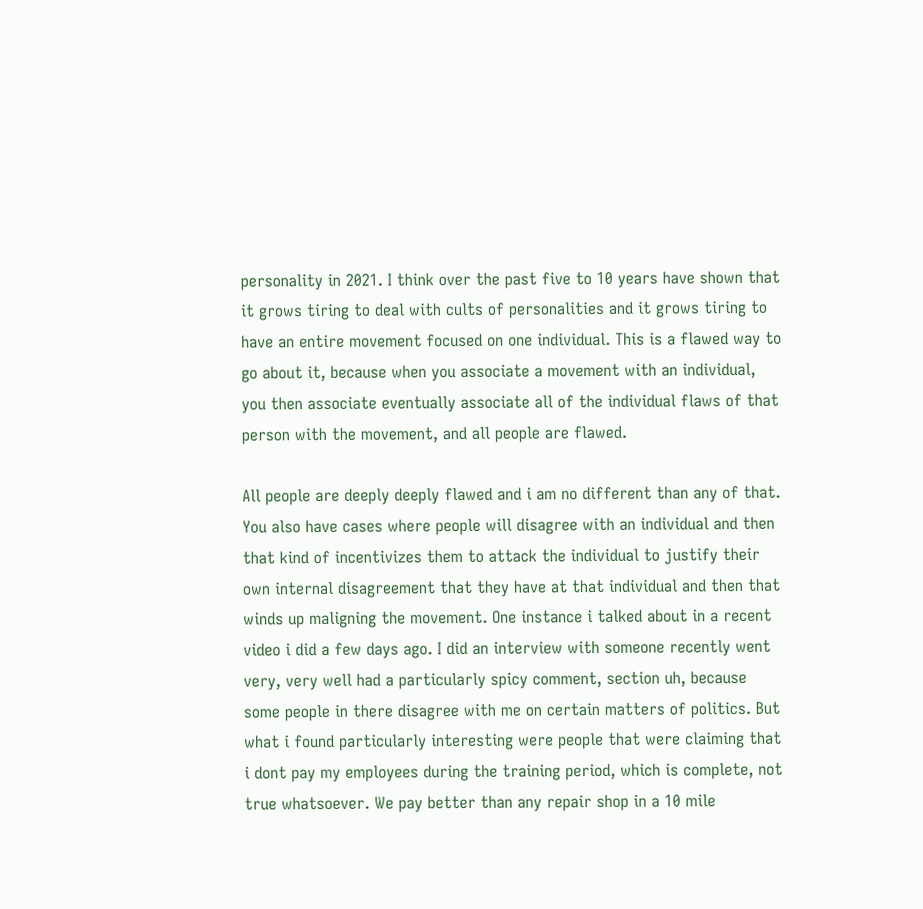personality in 2021. I think over the past five to 10 years have shown that it grows tiring to deal with cults of personalities and it grows tiring to have an entire movement focused on one individual. This is a flawed way to go about it, because when you associate a movement with an individual, you then associate eventually associate all of the individual flaws of that person with the movement, and all people are flawed.

All people are deeply deeply flawed and i am no different than any of that. You also have cases where people will disagree with an individual and then that kind of incentivizes them to attack the individual to justify their own internal disagreement that they have at that individual and then that winds up maligning the movement. One instance i talked about in a recent video i did a few days ago. I did an interview with someone recently went very, very well had a particularly spicy comment, section uh, because some people in there disagree with me on certain matters of politics. But what i found particularly interesting were people that were claiming that i dont pay my employees during the training period, which is complete, not true whatsoever. We pay better than any repair shop in a 10 mile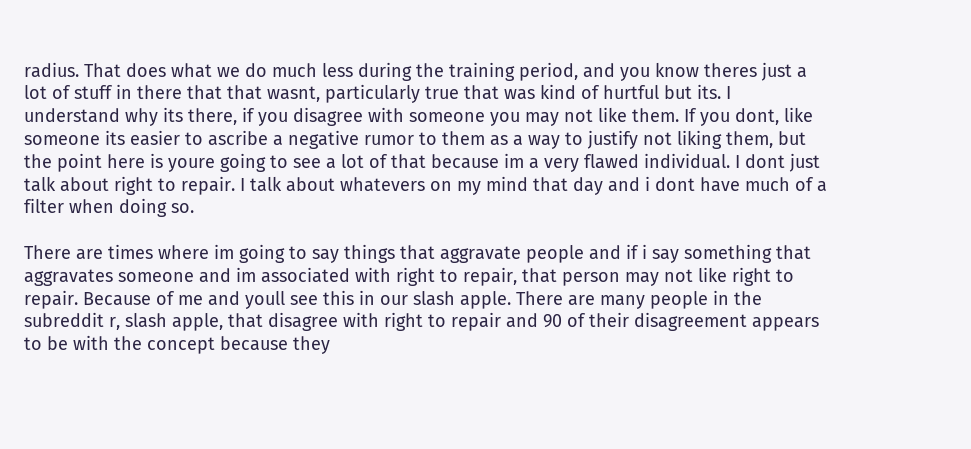radius. That does what we do much less during the training period, and you know theres just a lot of stuff in there that that wasnt, particularly true that was kind of hurtful but its. I understand why its there, if you disagree with someone you may not like them. If you dont, like someone its easier to ascribe a negative rumor to them as a way to justify not liking them, but the point here is youre going to see a lot of that because im a very flawed individual. I dont just talk about right to repair. I talk about whatevers on my mind that day and i dont have much of a filter when doing so.

There are times where im going to say things that aggravate people and if i say something that aggravates someone and im associated with right to repair, that person may not like right to repair. Because of me and youll see this in our slash apple. There are many people in the subreddit r, slash apple, that disagree with right to repair and 90 of their disagreement appears to be with the concept because they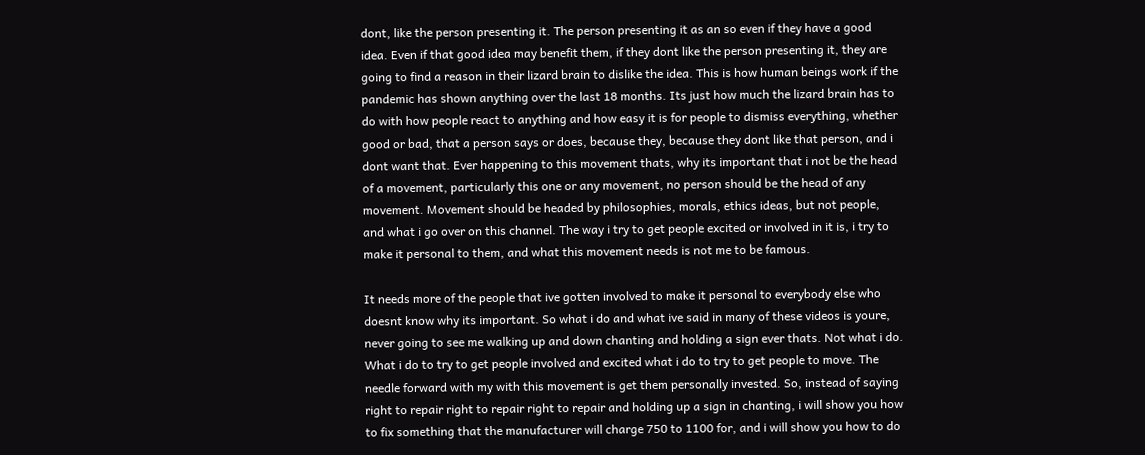dont, like the person presenting it. The person presenting it as an so even if they have a good idea. Even if that good idea may benefit them, if they dont like the person presenting it, they are going to find a reason in their lizard brain to dislike the idea. This is how human beings work if the pandemic has shown anything over the last 18 months. Its just how much the lizard brain has to do with how people react to anything and how easy it is for people to dismiss everything, whether good or bad, that a person says or does, because they, because they dont like that person, and i dont want that. Ever happening to this movement thats, why its important that i not be the head of a movement, particularly this one or any movement, no person should be the head of any movement. Movement should be headed by philosophies, morals, ethics ideas, but not people, and what i go over on this channel. The way i try to get people excited or involved in it is, i try to make it personal to them, and what this movement needs is not me to be famous.

It needs more of the people that ive gotten involved to make it personal to everybody else who doesnt know why its important. So what i do and what ive said in many of these videos is youre, never going to see me walking up and down chanting and holding a sign ever thats. Not what i do. What i do to try to get people involved and excited what i do to try to get people to move. The needle forward with my with this movement is get them personally invested. So, instead of saying right to repair right to repair right to repair and holding up a sign in chanting, i will show you how to fix something that the manufacturer will charge 750 to 1100 for, and i will show you how to do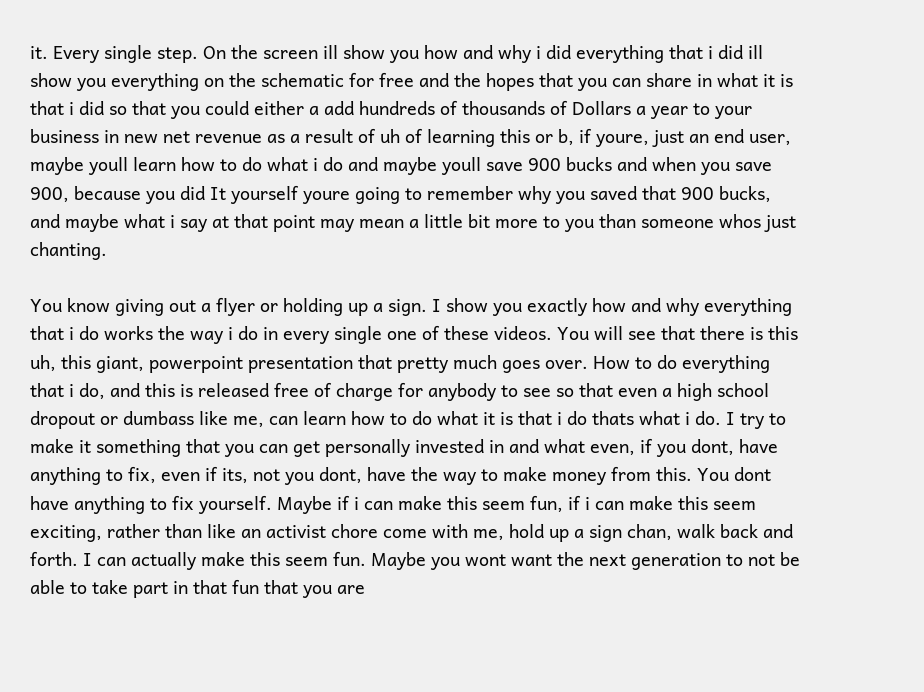it. Every single step. On the screen ill show you how and why i did everything that i did ill show you everything on the schematic for free and the hopes that you can share in what it is that i did so that you could either a add hundreds of thousands of Dollars a year to your business in new net revenue as a result of uh of learning this or b, if youre, just an end user, maybe youll learn how to do what i do and maybe youll save 900 bucks and when you save 900, because you did It yourself youre going to remember why you saved that 900 bucks, and maybe what i say at that point may mean a little bit more to you than someone whos just chanting.

You know giving out a flyer or holding up a sign. I show you exactly how and why everything that i do works the way i do in every single one of these videos. You will see that there is this uh, this giant, powerpoint presentation that pretty much goes over. How to do everything that i do, and this is released free of charge for anybody to see so that even a high school dropout or dumbass like me, can learn how to do what it is that i do thats what i do. I try to make it something that you can get personally invested in and what even, if you dont, have anything to fix, even if its, not you dont, have the way to make money from this. You dont have anything to fix yourself. Maybe if i can make this seem fun, if i can make this seem exciting, rather than like an activist chore come with me, hold up a sign chan, walk back and forth. I can actually make this seem fun. Maybe you wont want the next generation to not be able to take part in that fun that you are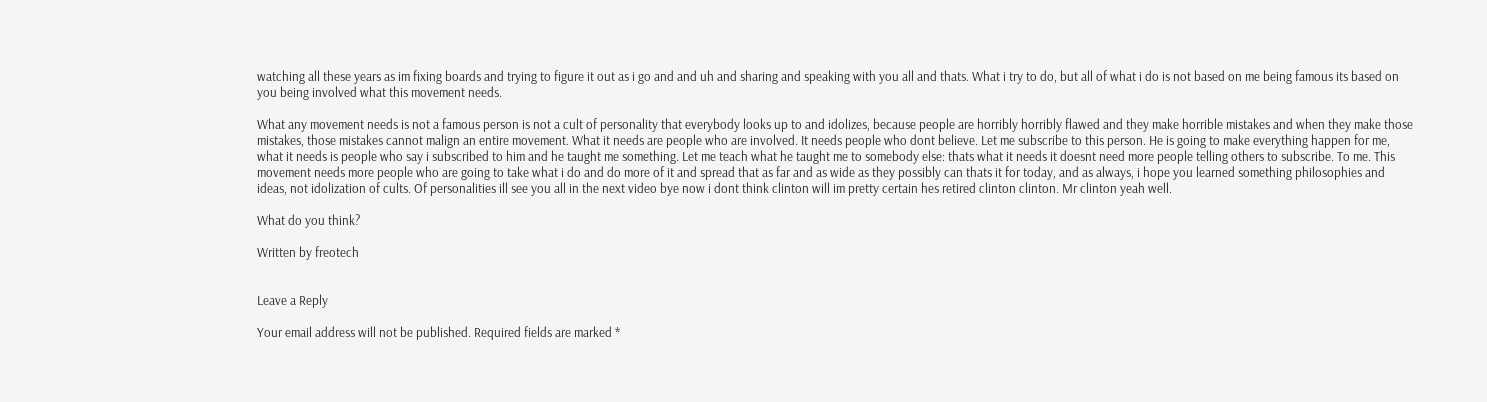watching all these years as im fixing boards and trying to figure it out as i go and and uh and sharing and speaking with you all and thats. What i try to do, but all of what i do is not based on me being famous its based on you being involved what this movement needs.

What any movement needs is not a famous person is not a cult of personality that everybody looks up to and idolizes, because people are horribly horribly flawed and they make horrible mistakes and when they make those mistakes, those mistakes cannot malign an entire movement. What it needs are people who are involved. It needs people who dont believe. Let me subscribe to this person. He is going to make everything happen for me, what it needs is people who say i subscribed to him and he taught me something. Let me teach what he taught me to somebody else: thats what it needs it doesnt need more people telling others to subscribe. To me. This movement needs more people who are going to take what i do and do more of it and spread that as far and as wide as they possibly can thats it for today, and as always, i hope you learned something philosophies and ideas, not idolization of cults. Of personalities ill see you all in the next video bye now i dont think clinton will im pretty certain hes retired clinton clinton. Mr clinton yeah well.

What do you think?

Written by freotech


Leave a Reply

Your email address will not be published. Required fields are marked *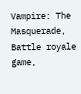Vampire: The Masquerade, Battle royale game,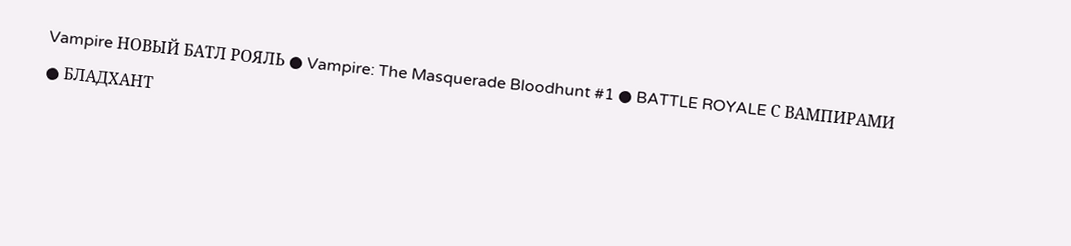Vampire НОВЫЙ БАТЛ РОЯЛЬ ● Vampire: The Masquerade Bloodhunt #1 ● BATTLE ROYALE С ВАМПИРАМИ ● БЛАДХАНТ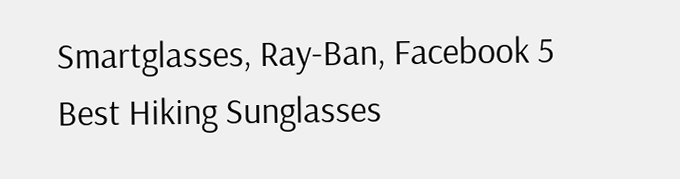Smartglasses, Ray-Ban, Facebook 5 Best Hiking Sunglasses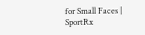for Small Faces | SportRx